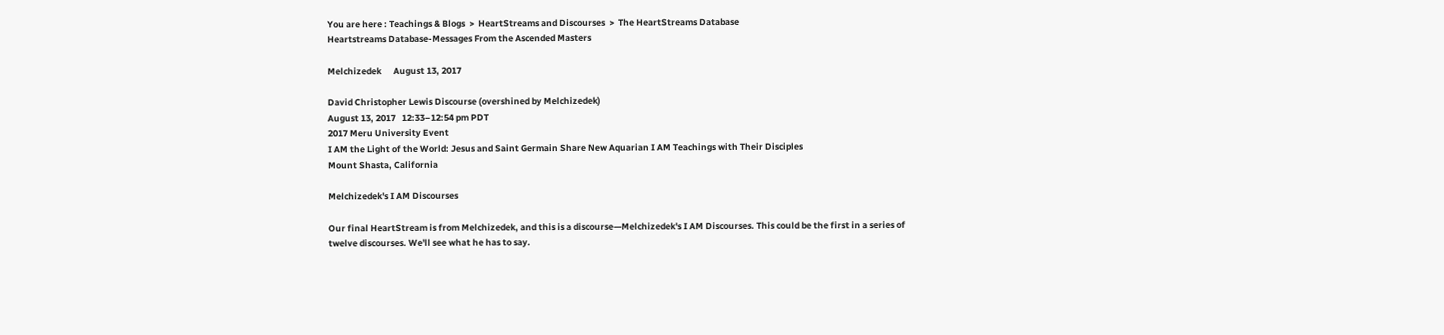You are here : Teachings & Blogs  >  HeartStreams and Discourses  >  The HeartStreams Database
Heartstreams Database-Messages From the Ascended Masters

Melchizedek      August 13, 2017

David Christopher Lewis Discourse (overshined by Melchizedek)
August 13, 2017   12:33–12:54 pm PDT
2017 Meru University Event
I AM the Light of the World: Jesus and Saint Germain Share New Aquarian I AM Teachings with Their Disciples
Mount Shasta, California

Melchizedek's I AM Discourses

Our final HeartStream is from Melchizedek, and this is a discourse—Melchizedek's I AM Discourses. This could be the first in a series of twelve discourses. We'll see what he has to say.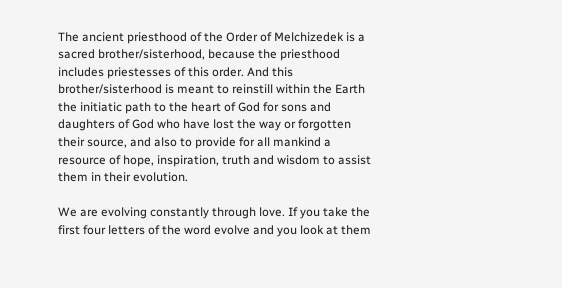The ancient priesthood of the Order of Melchizedek is a sacred brother/sisterhood, because the priesthood includes priestesses of this order. And this brother/sisterhood is meant to reinstill within the Earth the initiatic path to the heart of God for sons and daughters of God who have lost the way or forgotten their source, and also to provide for all mankind a resource of hope, inspiration, truth and wisdom to assist them in their evolution.

We are evolving constantly through love. If you take the first four letters of the word evolve and you look at them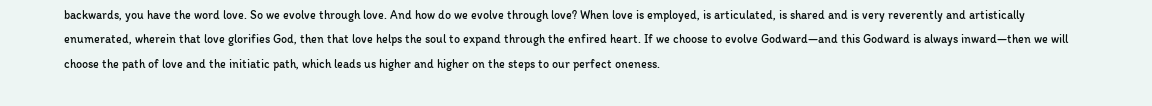backwards, you have the word love. So we evolve through love. And how do we evolve through love? When love is employed, is articulated, is shared and is very reverently and artistically enumerated, wherein that love glorifies God, then that love helps the soul to expand through the enfired heart. If we choose to evolve Godward—and this Godward is always inward—then we will choose the path of love and the initiatic path, which leads us higher and higher on the steps to our perfect oneness.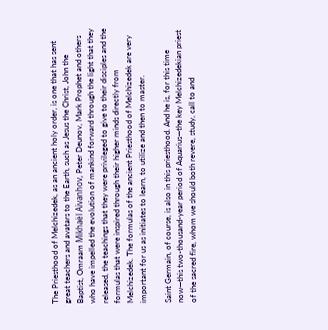The Priesthood of Melchizedek, as an ancient holy order, is one that has sent great teachers and avatars to the Earth, such as Jesus the Christ, John the Baptist, Omraam Mikhaël Aïvanhov, Peter Deunov, Mark Prophet and others who have impelled the evolution of mankind forward through the light that they released, the teachings that they were privileged to give to their disciples and the formulas that were inspired through their higher minds directly from Melchizedek. The formulas of the ancient Priesthood of Melchizedek are very important for us as initiates to learn, to utilize and then to master.

Saint Germain, of course, is also in this priesthood. And he is, for this time now—this two-thousand-year period of Aquarius—the key Melchizedekian priest of the sacred fire, whom we should both revere, study, call to and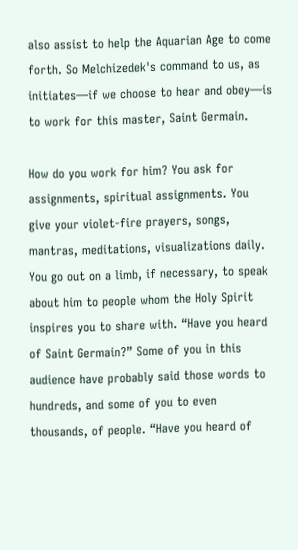also assist to help the Aquarian Age to come forth. So Melchizedek's command to us, as initiates—if we choose to hear and obey—is to work for this master, Saint Germain.

How do you work for him? You ask for assignments, spiritual assignments. You give your violet-fire prayers, songs, mantras, meditations, visualizations daily. You go out on a limb, if necessary, to speak about him to people whom the Holy Spirit inspires you to share with. “Have you heard of Saint Germain?” Some of you in this audience have probably said those words to hundreds, and some of you to even thousands, of people. “Have you heard of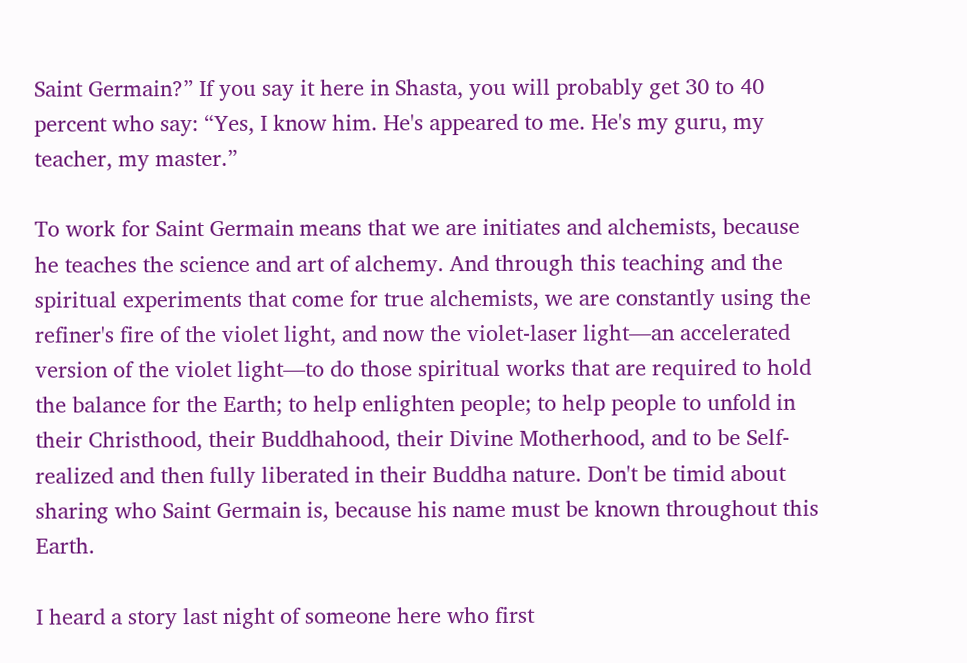Saint Germain?” If you say it here in Shasta, you will probably get 30 to 40 percent who say: “Yes, I know him. He's appeared to me. He's my guru, my teacher, my master.”

To work for Saint Germain means that we are initiates and alchemists, because he teaches the science and art of alchemy. And through this teaching and the spiritual experiments that come for true alchemists, we are constantly using the refiner's fire of the violet light, and now the violet-laser light—an accelerated version of the violet light—to do those spiritual works that are required to hold the balance for the Earth; to help enlighten people; to help people to unfold in their Christhood, their Buddhahood, their Divine Motherhood, and to be Self-realized and then fully liberated in their Buddha nature. Don't be timid about sharing who Saint Germain is, because his name must be known throughout this Earth.

I heard a story last night of someone here who first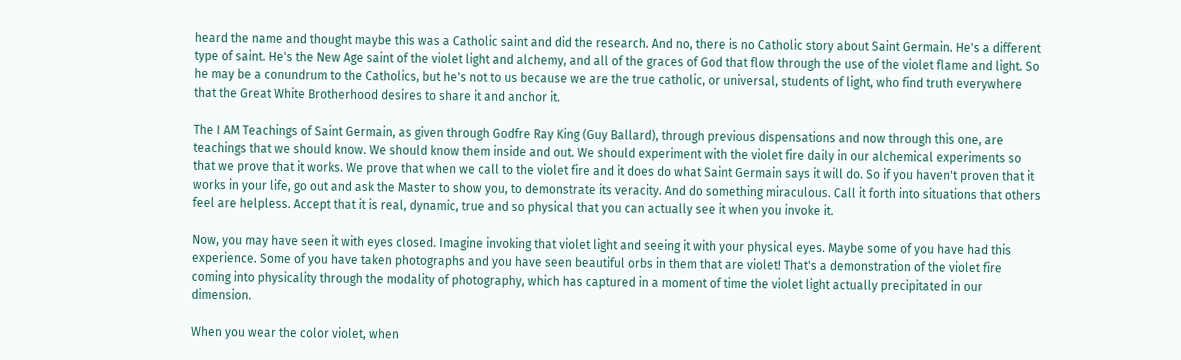heard the name and thought maybe this was a Catholic saint and did the research. And no, there is no Catholic story about Saint Germain. He's a different type of saint. He's the New Age saint of the violet light and alchemy, and all of the graces of God that flow through the use of the violet flame and light. So he may be a conundrum to the Catholics, but he's not to us because we are the true catholic, or universal, students of light, who find truth everywhere that the Great White Brotherhood desires to share it and anchor it.

The I AM Teachings of Saint Germain, as given through Godfre Ray King (Guy Ballard), through previous dispensations and now through this one, are teachings that we should know. We should know them inside and out. We should experiment with the violet fire daily in our alchemical experiments so that we prove that it works. We prove that when we call to the violet fire and it does do what Saint Germain says it will do. So if you haven't proven that it works in your life, go out and ask the Master to show you, to demonstrate its veracity. And do something miraculous. Call it forth into situations that others feel are helpless. Accept that it is real, dynamic, true and so physical that you can actually see it when you invoke it.

Now, you may have seen it with eyes closed. Imagine invoking that violet light and seeing it with your physical eyes. Maybe some of you have had this experience. Some of you have taken photographs and you have seen beautiful orbs in them that are violet! That's a demonstration of the violet fire coming into physicality through the modality of photography, which has captured in a moment of time the violet light actually precipitated in our dimension.

When you wear the color violet, when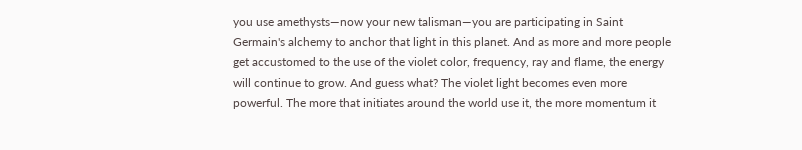you use amethysts—now your new talisman—you are participating in Saint Germain's alchemy to anchor that light in this planet. And as more and more people get accustomed to the use of the violet color, frequency, ray and flame, the energy will continue to grow. And guess what? The violet light becomes even more powerful. The more that initiates around the world use it, the more momentum it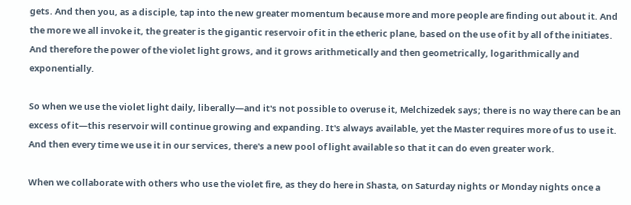gets. And then you, as a disciple, tap into the new greater momentum because more and more people are finding out about it. And the more we all invoke it, the greater is the gigantic reservoir of it in the etheric plane, based on the use of it by all of the initiates. And therefore the power of the violet light grows, and it grows arithmetically and then geometrically, logarithmically and exponentially.

So when we use the violet light daily, liberally—and it's not possible to overuse it, Melchizedek says; there is no way there can be an excess of it—this reservoir will continue growing and expanding. It's always available, yet the Master requires more of us to use it. And then every time we use it in our services, there's a new pool of light available so that it can do even greater work.

When we collaborate with others who use the violet fire, as they do here in Shasta, on Saturday nights or Monday nights once a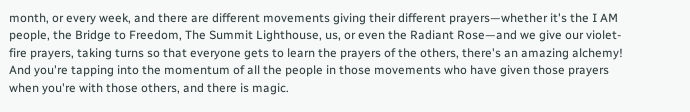month, or every week, and there are different movements giving their different prayers—whether it's the I AM people, the Bridge to Freedom, The Summit Lighthouse, us, or even the Radiant Rose—and we give our violet-fire prayers, taking turns so that everyone gets to learn the prayers of the others, there's an amazing alchemy! And you're tapping into the momentum of all the people in those movements who have given those prayers when you're with those others, and there is magic.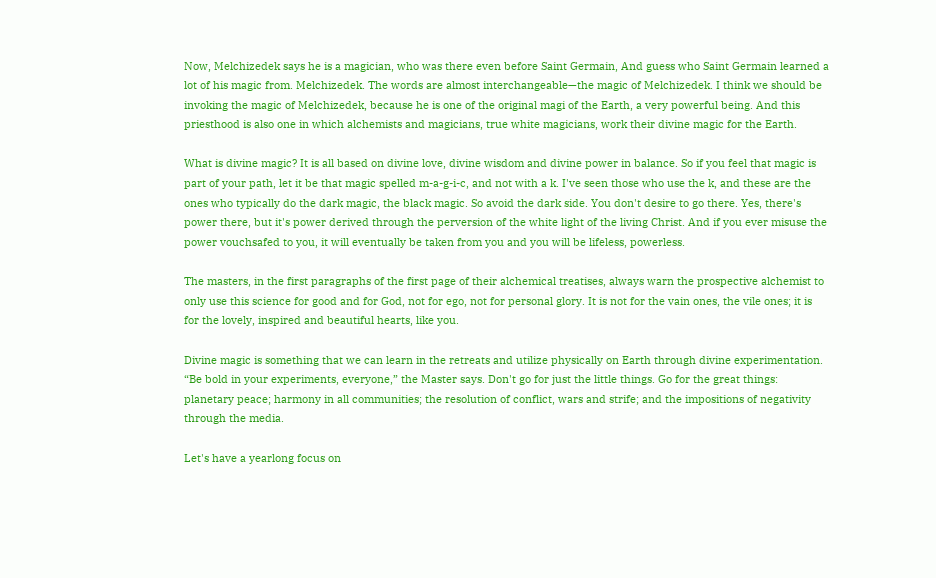Now, Melchizedek says he is a magician, who was there even before Saint Germain, And guess who Saint Germain learned a lot of his magic from. Melchizedek. The words are almost interchangeable—the magic of Melchizedek. I think we should be invoking the magic of Melchizedek, because he is one of the original magi of the Earth, a very powerful being. And this priesthood is also one in which alchemists and magicians, true white magicians, work their divine magic for the Earth.

What is divine magic? It is all based on divine love, divine wisdom and divine power in balance. So if you feel that magic is part of your path, let it be that magic spelled m-a-g-i-c, and not with a k. I've seen those who use the k, and these are the ones who typically do the dark magic, the black magic. So avoid the dark side. You don't desire to go there. Yes, there's power there, but it's power derived through the perversion of the white light of the living Christ. And if you ever misuse the power vouchsafed to you, it will eventually be taken from you and you will be lifeless, powerless.

The masters, in the first paragraphs of the first page of their alchemical treatises, always warn the prospective alchemist to only use this science for good and for God, not for ego, not for personal glory. It is not for the vain ones, the vile ones; it is for the lovely, inspired and beautiful hearts, like you.

Divine magic is something that we can learn in the retreats and utilize physically on Earth through divine experimentation. “Be bold in your experiments, everyone,” the Master says. Don't go for just the little things. Go for the great things: planetary peace; harmony in all communities; the resolution of conflict, wars and strife; and the impositions of negativity through the media.

Let's have a yearlong focus on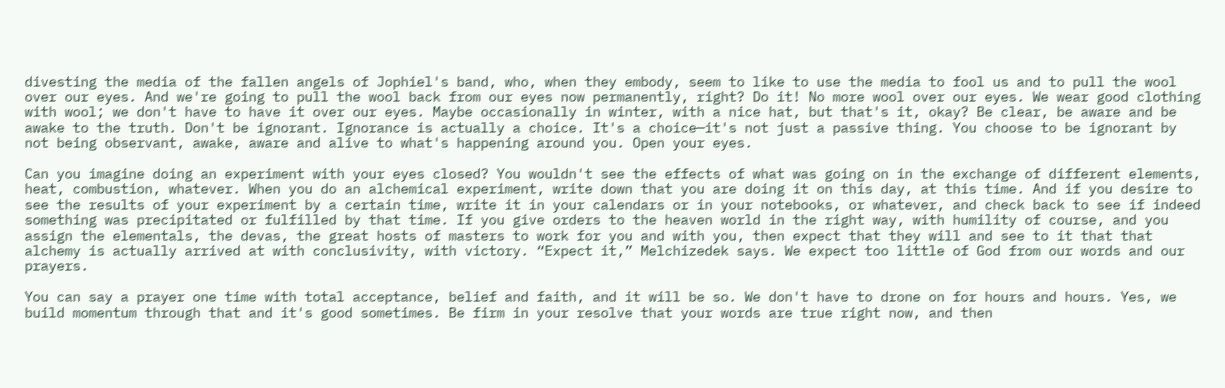divesting the media of the fallen angels of Jophiel's band, who, when they embody, seem to like to use the media to fool us and to pull the wool over our eyes. And we're going to pull the wool back from our eyes now permanently, right? Do it! No more wool over our eyes. We wear good clothing with wool; we don't have to have it over our eyes. Maybe occasionally in winter, with a nice hat, but that's it, okay? Be clear, be aware and be awake to the truth. Don't be ignorant. Ignorance is actually a choice. It's a choice—it's not just a passive thing. You choose to be ignorant by not being observant, awake, aware and alive to what's happening around you. Open your eyes.

Can you imagine doing an experiment with your eyes closed? You wouldn't see the effects of what was going on in the exchange of different elements, heat, combustion, whatever. When you do an alchemical experiment, write down that you are doing it on this day, at this time. And if you desire to see the results of your experiment by a certain time, write it in your calendars or in your notebooks, or whatever, and check back to see if indeed something was precipitated or fulfilled by that time. If you give orders to the heaven world in the right way, with humility of course, and you assign the elementals, the devas, the great hosts of masters to work for you and with you, then expect that they will and see to it that that alchemy is actually arrived at with conclusivity, with victory. “Expect it,” Melchizedek says. We expect too little of God from our words and our prayers.

You can say a prayer one time with total acceptance, belief and faith, and it will be so. We don't have to drone on for hours and hours. Yes, we build momentum through that and it's good sometimes. Be firm in your resolve that your words are true right now, and then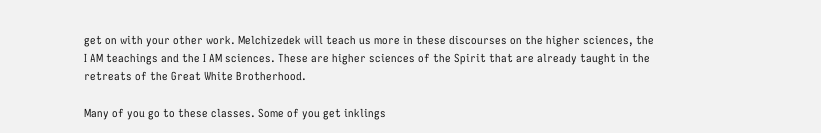get on with your other work. Melchizedek will teach us more in these discourses on the higher sciences, the I AM teachings and the I AM sciences. These are higher sciences of the Spirit that are already taught in the retreats of the Great White Brotherhood.

Many of you go to these classes. Some of you get inklings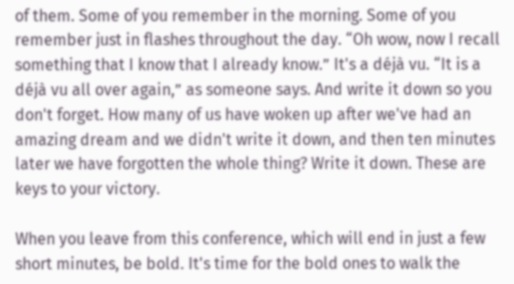of them. Some of you remember in the morning. Some of you remember just in flashes throughout the day. “Oh wow, now I recall something that I know that I already know.” It's a déjà vu. “It is a déjà vu all over again,” as someone says. And write it down so you don't forget. How many of us have woken up after we've had an amazing dream and we didn't write it down, and then ten minutes later we have forgotten the whole thing? Write it down. These are keys to your victory.

When you leave from this conference, which will end in just a few short minutes, be bold. It's time for the bold ones to walk the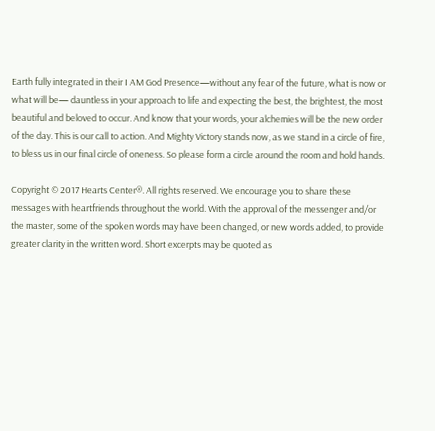Earth fully integrated in their I AM God Presence—without any fear of the future, what is now or what will be— dauntless in your approach to life and expecting the best, the brightest, the most beautiful and beloved to occur. And know that your words, your alchemies will be the new order of the day. This is our call to action. And Mighty Victory stands now, as we stand in a circle of fire, to bless us in our final circle of oneness. So please form a circle around the room and hold hands.

Copyright © 2017 Hearts Center®. All rights reserved. We encourage you to share these messages with heartfriends throughout the world. With the approval of the messenger and/or the master, some of the spoken words may have been changed, or new words added, to provide greater clarity in the written word. Short excerpts may be quoted as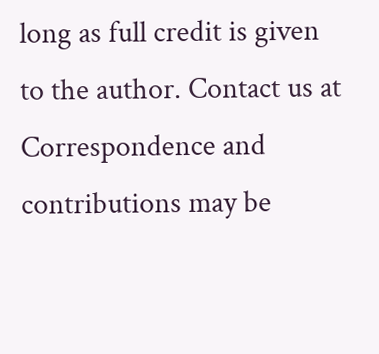long as full credit is given to the author. Contact us at Correspondence and contributions may be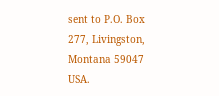sent to P.O. Box 277, Livingston, Montana 59047 USA.